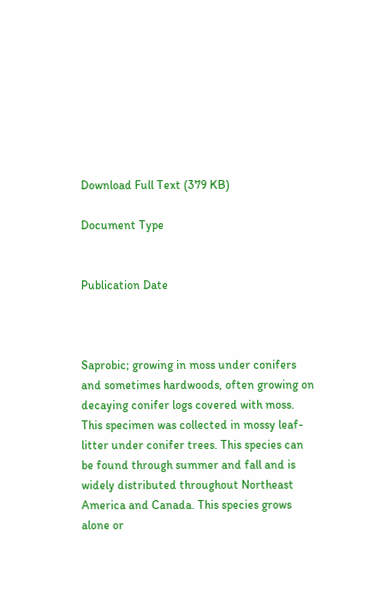Download Full Text (379 KB)

Document Type


Publication Date



Saprobic; growing in moss under conifers and sometimes hardwoods, often growing on decaying conifer logs covered with moss. This specimen was collected in mossy leaf-litter under conifer trees. This species can be found through summer and fall and is widely distributed throughout Northeast America and Canada. This species grows alone or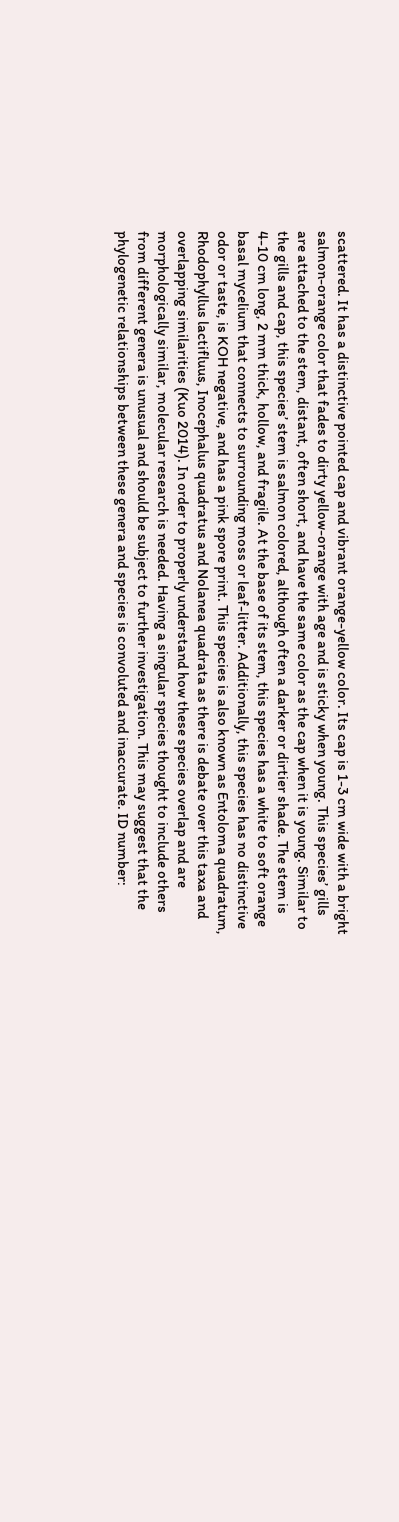scattered. It has a distinctive pointed cap and vibrant orange-yellow color. Its cap is 1-3 cm wide with a bright salmon-orange color that fades to dirty yellow-orange with age and is sticky when young. This species’ gills are attached to the stem, distant, often short, and have the same color as the cap when it is young. Similar to the gills and cap, this species’ stem is salmon colored, although often a darker or dirtier shade. The stem is 4-10 cm long, 2 mm thick, hollow, and fragile. At the base of its stem, this species has a white to soft orange basal mycelium that connects to surrounding moss or leaf-litter. Additionally, this species has no distinctive odor or taste, is KOH negative, and has a pink spore print. This species is also known as Entoloma quadratum, Rhodophyllus lactifluus, Inocephalus quadratus and Nolanea quadrata as there is debate over this taxa and overlapping similarities (Kuo 2014). In order to properly understand how these species overlap and are morphologically similar, molecular research is needed. Having a singular species thought to include others from different genera is unusual and should be subject to further investigation. This may suggest that the phylogenetic relationships between these genera and species is convoluted and inaccurate. ID number: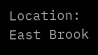Location: East Brook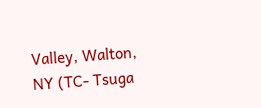Valley, Walton, NY (TC- Tsuga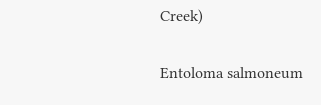Creek)

Entoloma salmoneum